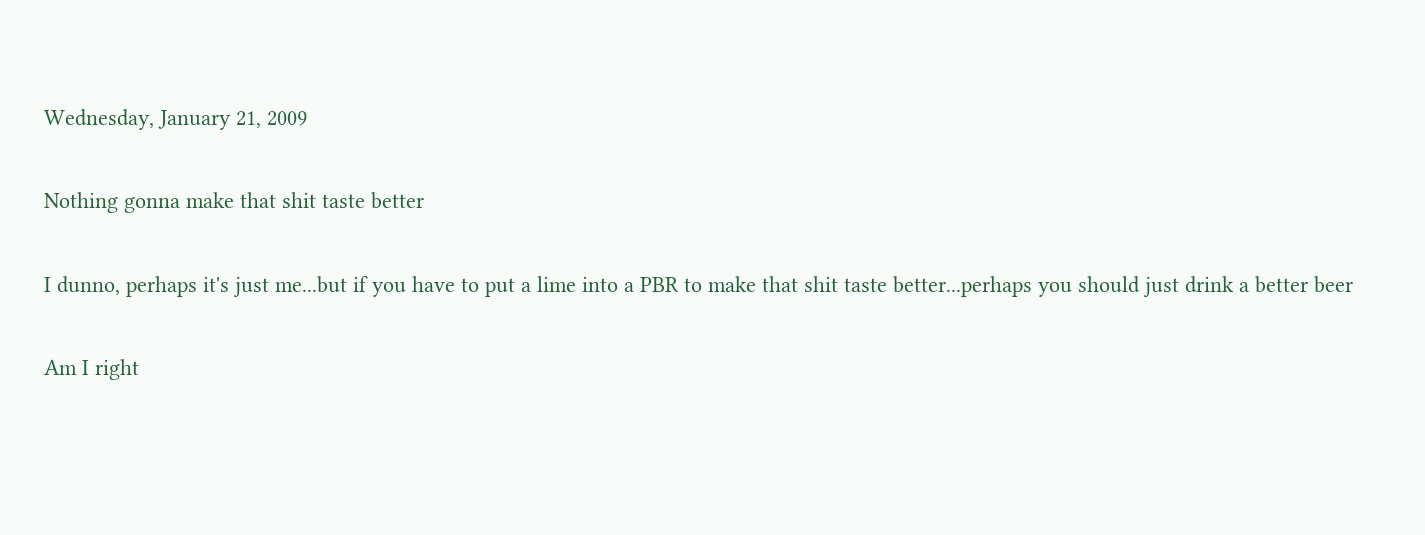Wednesday, January 21, 2009

Nothing gonna make that shit taste better

I dunno, perhaps it's just me...but if you have to put a lime into a PBR to make that shit taste better...perhaps you should just drink a better beer

Am I right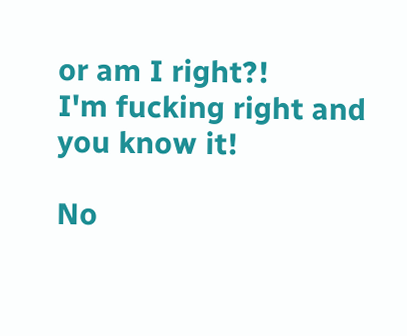or am I right?!
I'm fucking right and you know it!

No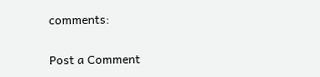comments:

Post a Comment